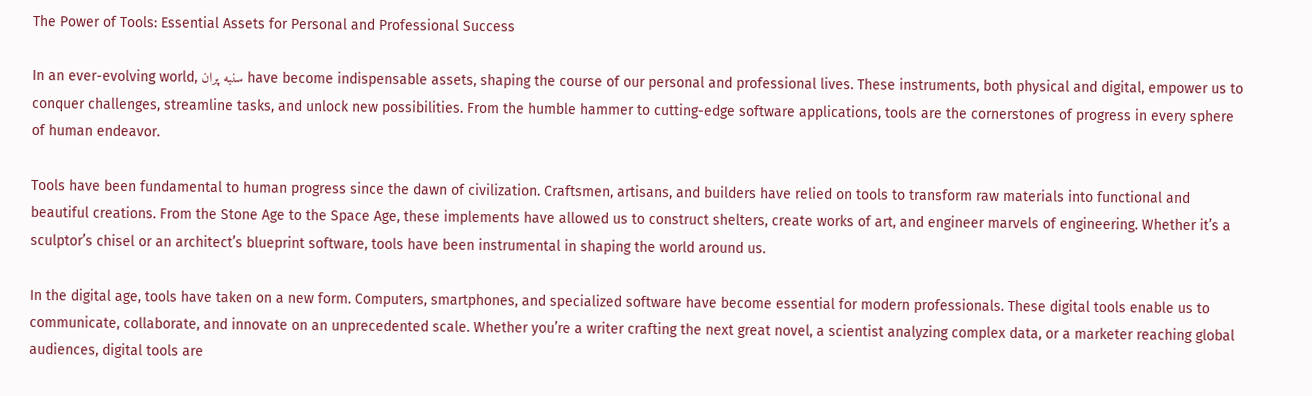The Power of Tools: Essential Assets for Personal and Professional Success

In an ever-evolving world, سنبه پران have become indispensable assets, shaping the course of our personal and professional lives. These instruments, both physical and digital, empower us to conquer challenges, streamline tasks, and unlock new possibilities. From the humble hammer to cutting-edge software applications, tools are the cornerstones of progress in every sphere of human endeavor.

Tools have been fundamental to human progress since the dawn of civilization. Craftsmen, artisans, and builders have relied on tools to transform raw materials into functional and beautiful creations. From the Stone Age to the Space Age, these implements have allowed us to construct shelters, create works of art, and engineer marvels of engineering. Whether it’s a sculptor’s chisel or an architect’s blueprint software, tools have been instrumental in shaping the world around us.

In the digital age, tools have taken on a new form. Computers, smartphones, and specialized software have become essential for modern professionals. These digital tools enable us to communicate, collaborate, and innovate on an unprecedented scale. Whether you’re a writer crafting the next great novel, a scientist analyzing complex data, or a marketer reaching global audiences, digital tools are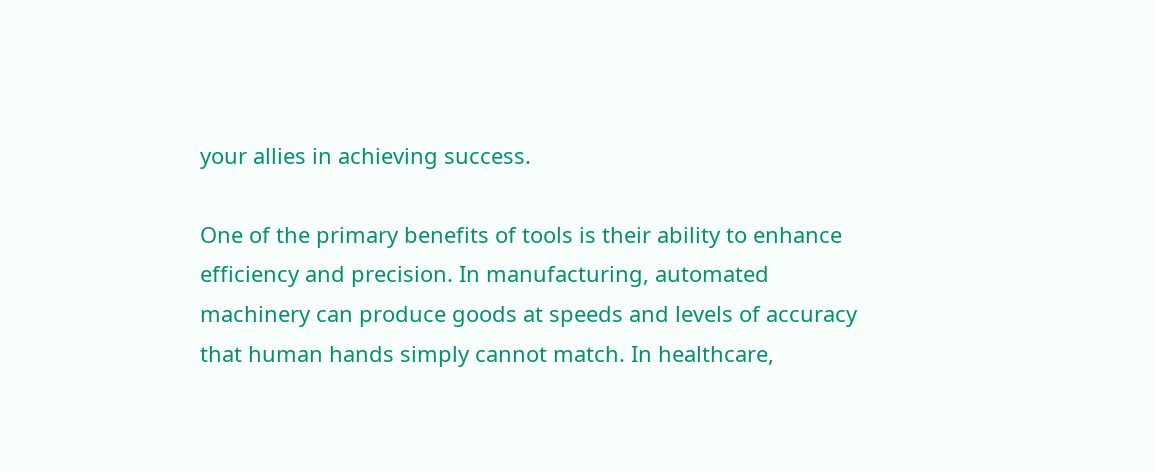your allies in achieving success.

One of the primary benefits of tools is their ability to enhance efficiency and precision. In manufacturing, automated machinery can produce goods at speeds and levels of accuracy that human hands simply cannot match. In healthcare,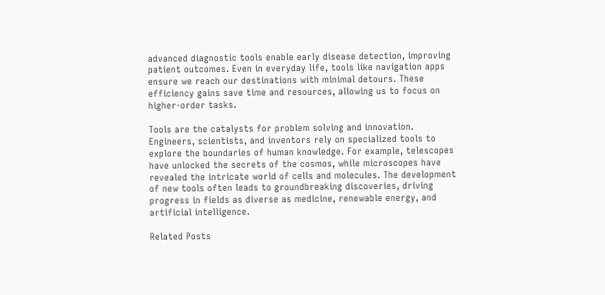advanced diagnostic tools enable early disease detection, improving patient outcomes. Even in everyday life, tools like navigation apps ensure we reach our destinations with minimal detours. These efficiency gains save time and resources, allowing us to focus on higher-order tasks.

Tools are the catalysts for problem solving and innovation. Engineers, scientists, and inventors rely on specialized tools to explore the boundaries of human knowledge. For example, telescopes have unlocked the secrets of the cosmos, while microscopes have revealed the intricate world of cells and molecules. The development of new tools often leads to groundbreaking discoveries, driving progress in fields as diverse as medicine, renewable energy, and artificial intelligence.

Related Posts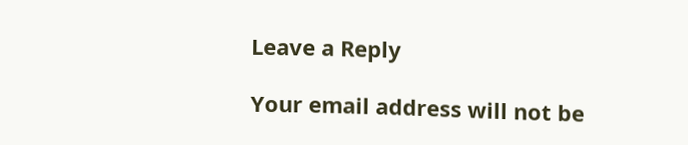Leave a Reply

Your email address will not be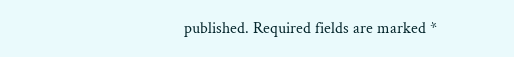published. Required fields are marked *